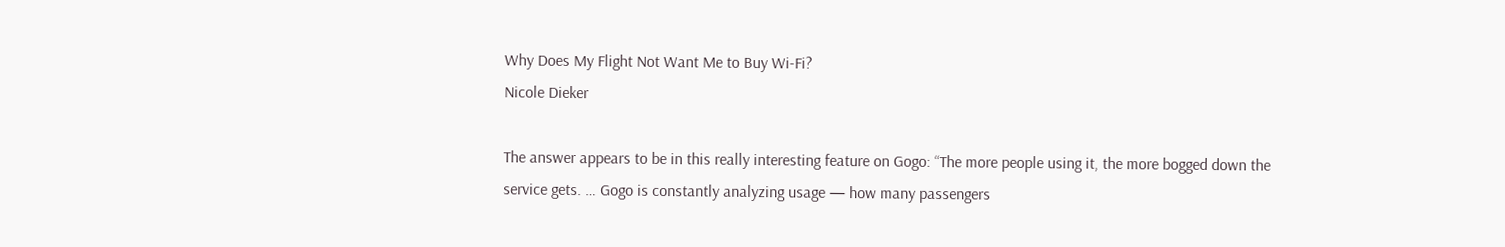Why Does My Flight Not Want Me to Buy Wi-Fi?
Nicole Dieker

The answer appears to be in this really interesting feature on Gogo: “The more people using it, the more bogged down the service gets. … Gogo is constantly analyzing usage — how many passengers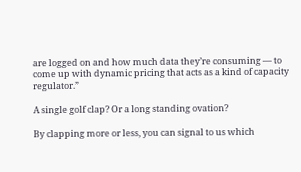are logged on and how much data they’re consuming — to come up with dynamic pricing that acts as a kind of capacity regulator.”

A single golf clap? Or a long standing ovation?

By clapping more or less, you can signal to us which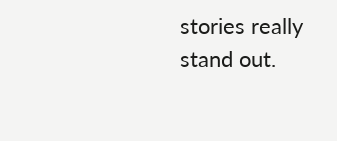stories really stand out.